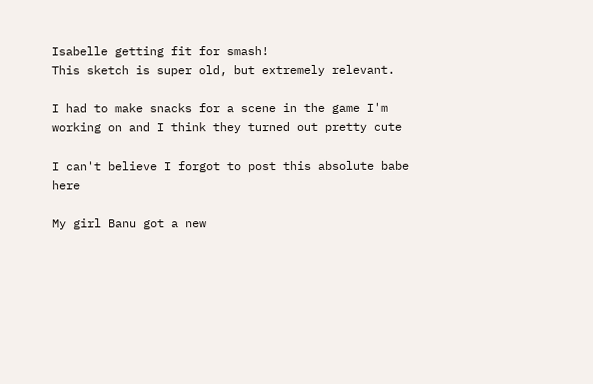Isabelle getting fit for smash!
This sketch is super old, but extremely relevant.

I had to make snacks for a scene in the game I'm working on and I think they turned out pretty cute

I can't believe I forgot to post this absolute babe here

My girl Banu got a new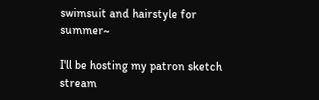swimsuit and hairstyle for summer~

I'll be hosting my patron sketch stream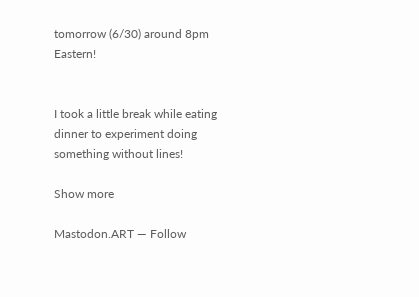tomorrow (6/30) around 8pm Eastern!


I took a little break while eating dinner to experiment doing something without lines!

Show more

Mastodon.ART — Follow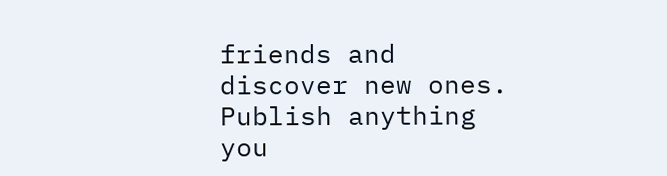friends and discover new ones. Publish anything you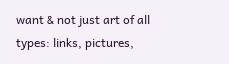want & not just art of all types: links, pictures,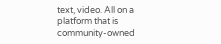text, video. All on a platform that is community-owned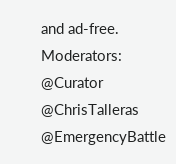and ad-free. Moderators: @Curator @ChrisTalleras @EmergencyBattle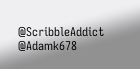@ScribbleAddict @Adamk678